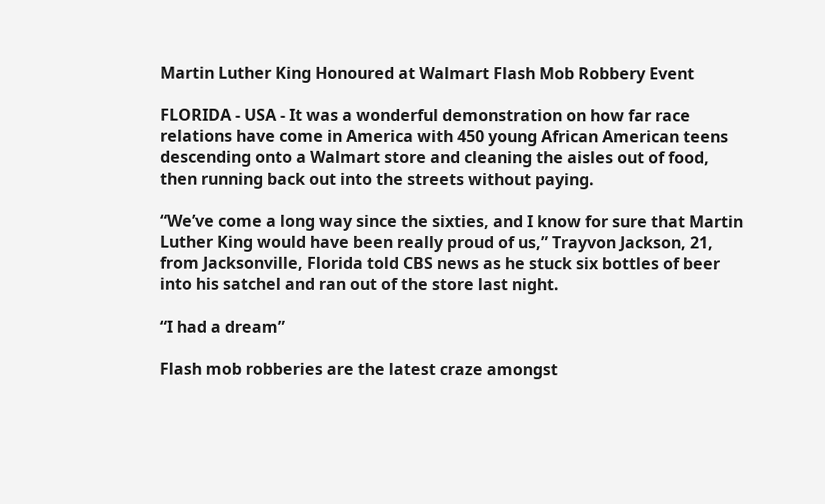Martin Luther King Honoured at Walmart Flash Mob Robbery Event

FLORIDA - USA - It was a wonderful demonstration on how far race relations have come in America with 450 young African American teens descending onto a Walmart store and cleaning the aisles out of food, then running back out into the streets without paying.

“We’ve come a long way since the sixties, and I know for sure that Martin Luther King would have been really proud of us,” Trayvon Jackson, 21, from Jacksonville, Florida told CBS news as he stuck six bottles of beer into his satchel and ran out of the store last night.

“I had a dream”

Flash mob robberies are the latest craze amongst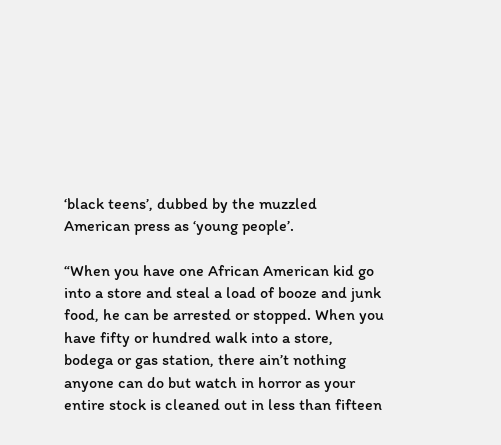‘black teens’, dubbed by the muzzled American press as ‘young people’.

“When you have one African American kid go into a store and steal a load of booze and junk food, he can be arrested or stopped. When you have fifty or hundred walk into a store, bodega or gas station, there ain’t nothing anyone can do but watch in horror as your entire stock is cleaned out in less than fifteen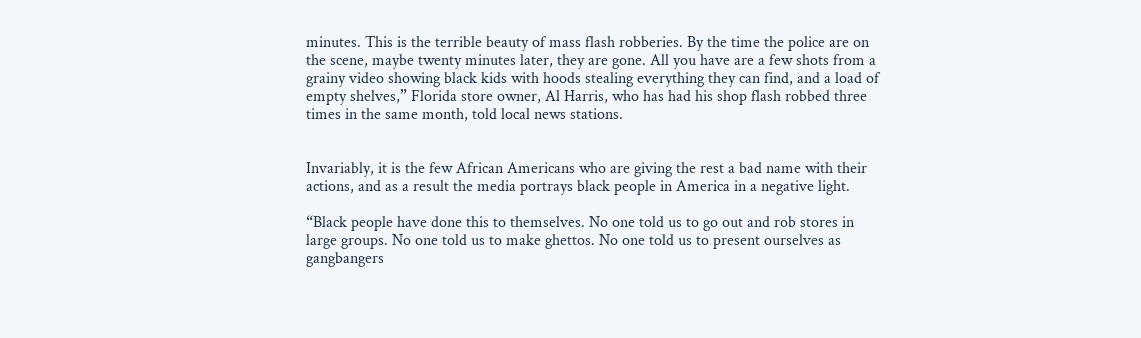minutes. This is the terrible beauty of mass flash robberies. By the time the police are on the scene, maybe twenty minutes later, they are gone. All you have are a few shots from a grainy video showing black kids with hoods stealing everything they can find, and a load of empty shelves,” Florida store owner, Al Harris, who has had his shop flash robbed three times in the same month, told local news stations.


Invariably, it is the few African Americans who are giving the rest a bad name with their actions, and as a result the media portrays black people in America in a negative light.

“Black people have done this to themselves. No one told us to go out and rob stores in large groups. No one told us to make ghettos. No one told us to present ourselves as gangbangers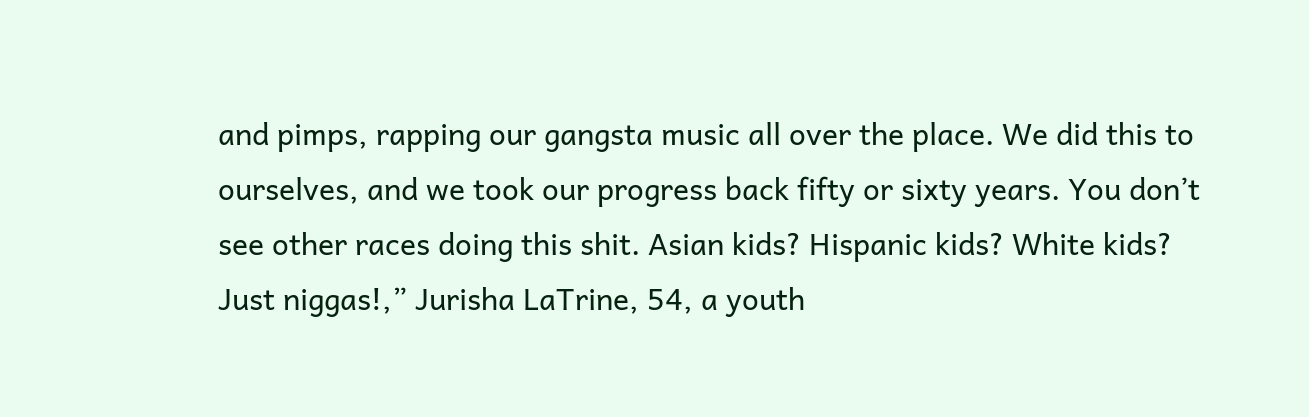and pimps, rapping our gangsta music all over the place. We did this to ourselves, and we took our progress back fifty or sixty years. You don’t see other races doing this shit. Asian kids? Hispanic kids? White kids? Just niggas!,” Jurisha LaTrine, 54, a youth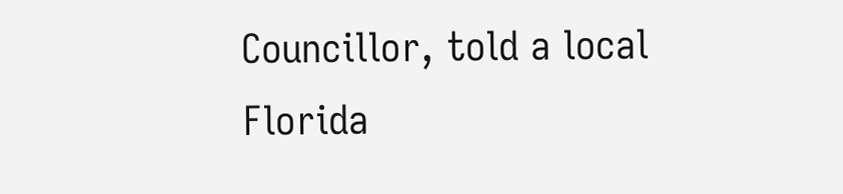Councillor, told a local Florida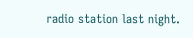radio station last night.